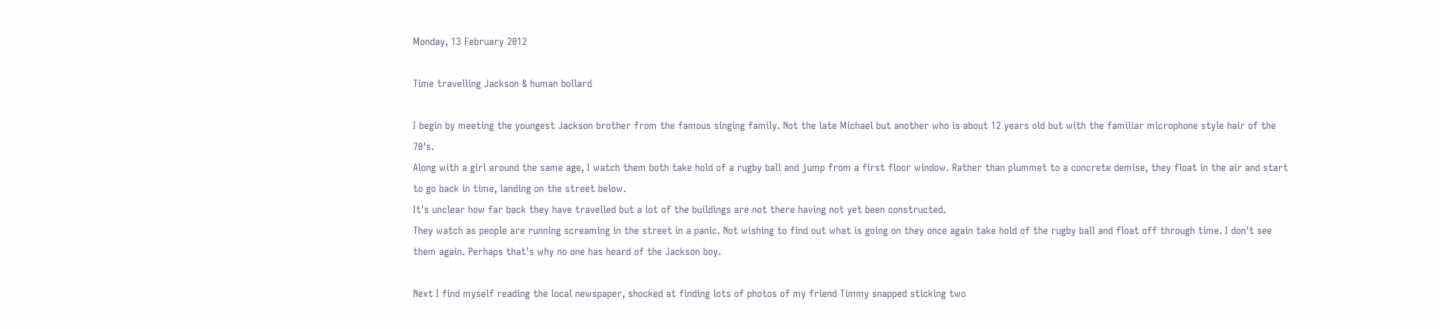Monday, 13 February 2012

Time travelling Jackson & human bollard

I begin by meeting the youngest Jackson brother from the famous singing family. Not the late Michael but another who is about 12 years old but with the familiar microphone style hair of the 70's.
Along with a girl around the same age, I watch them both take hold of a rugby ball and jump from a first floor window. Rather than plummet to a concrete demise, they float in the air and start to go back in time, landing on the street below.
It's unclear how far back they have travelled but a lot of the buildings are not there having not yet been constructed.
They watch as people are running screaming in the street in a panic. Not wishing to find out what is going on they once again take hold of the rugby ball and float off through time. I don't see them again. Perhaps that's why no one has heard of the Jackson boy.

Next I find myself reading the local newspaper, shocked at finding lots of photos of my friend Timmy snapped sticking two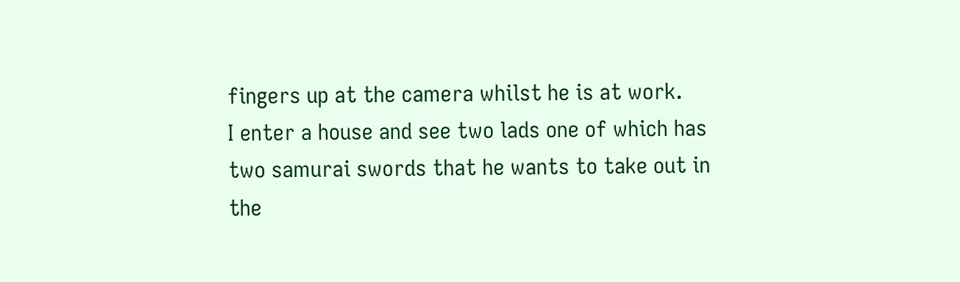fingers up at the camera whilst he is at work.
I enter a house and see two lads one of which has two samurai swords that he wants to take out in the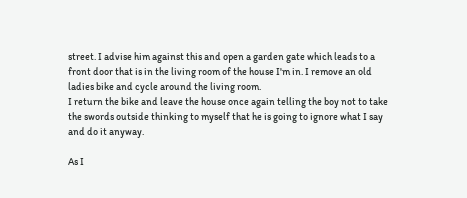street. I advise him against this and open a garden gate which leads to a front door that is in the living room of the house I'm in. I remove an old ladies bike and cycle around the living room.
I return the bike and leave the house once again telling the boy not to take the swords outside thinking to myself that he is going to ignore what I say and do it anyway.

As I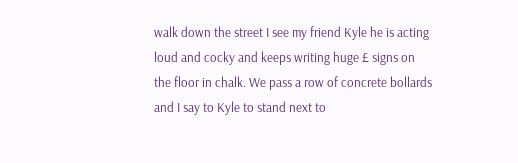walk down the street I see my friend Kyle he is acting loud and cocky and keeps writing huge £ signs on the floor in chalk. We pass a row of concrete bollards and I say to Kyle to stand next to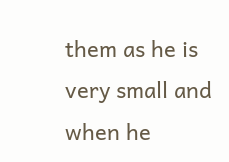them as he is very small and when he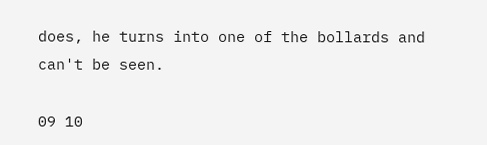does, he turns into one of the bollards and can't be seen.

09 10